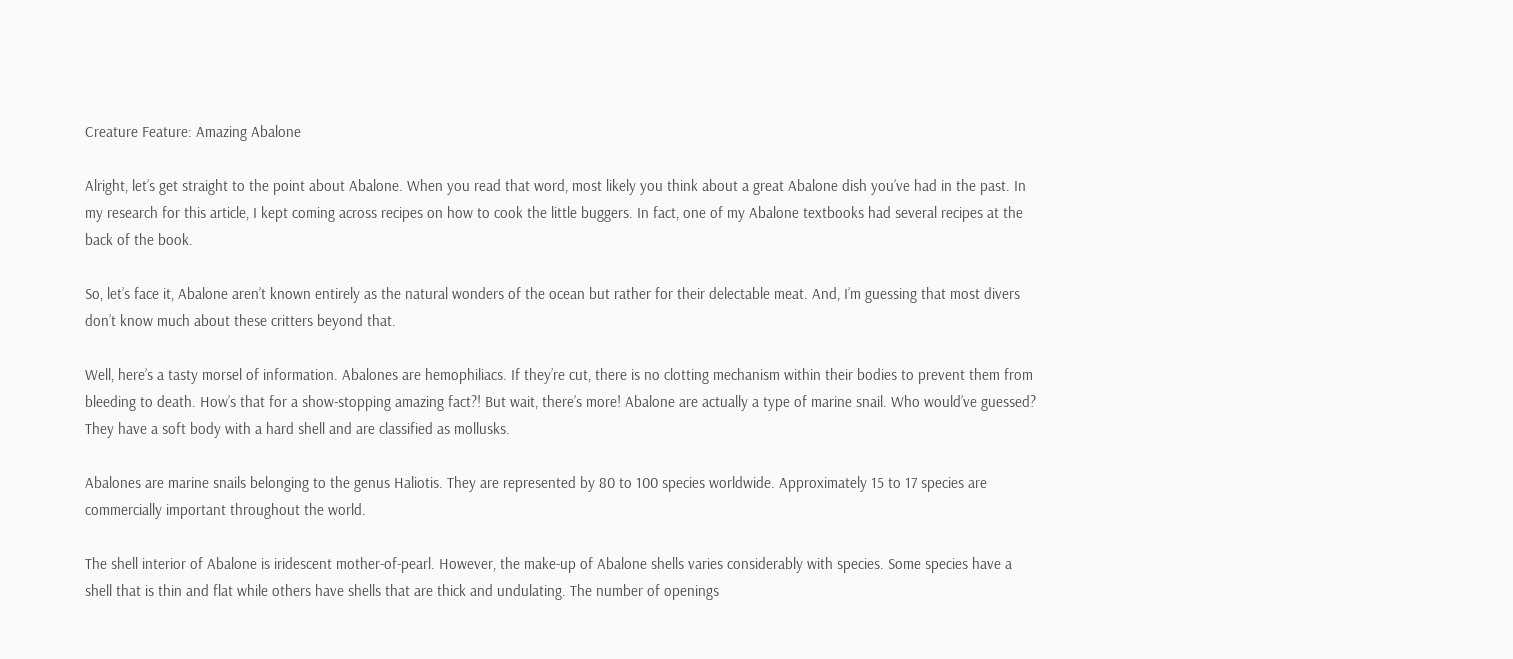Creature Feature: Amazing Abalone

Alright, let’s get straight to the point about Abalone. When you read that word, most likely you think about a great Abalone dish you’ve had in the past. In my research for this article, I kept coming across recipes on how to cook the little buggers. In fact, one of my Abalone textbooks had several recipes at the back of the book.

So, let’s face it, Abalone aren’t known entirely as the natural wonders of the ocean but rather for their delectable meat. And, I’m guessing that most divers don’t know much about these critters beyond that.

Well, here’s a tasty morsel of information. Abalones are hemophiliacs. If they’re cut, there is no clotting mechanism within their bodies to prevent them from bleeding to death. How’s that for a show-stopping amazing fact?! But wait, there’s more! Abalone are actually a type of marine snail. Who would’ve guessed? They have a soft body with a hard shell and are classified as mollusks.

Abalones are marine snails belonging to the genus Haliotis. They are represented by 80 to 100 species worldwide. Approximately 15 to 17 species are commercially important throughout the world.

The shell interior of Abalone is iridescent mother-of-pearl. However, the make-up of Abalone shells varies considerably with species. Some species have a shell that is thin and flat while others have shells that are thick and undulating. The number of openings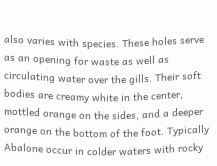also varies with species. These holes serve as an opening for waste as well as circulating water over the gills. Their soft bodies are creamy white in the center, mottled orange on the sides, and a deeper orange on the bottom of the foot. Typically Abalone occur in colder waters with rocky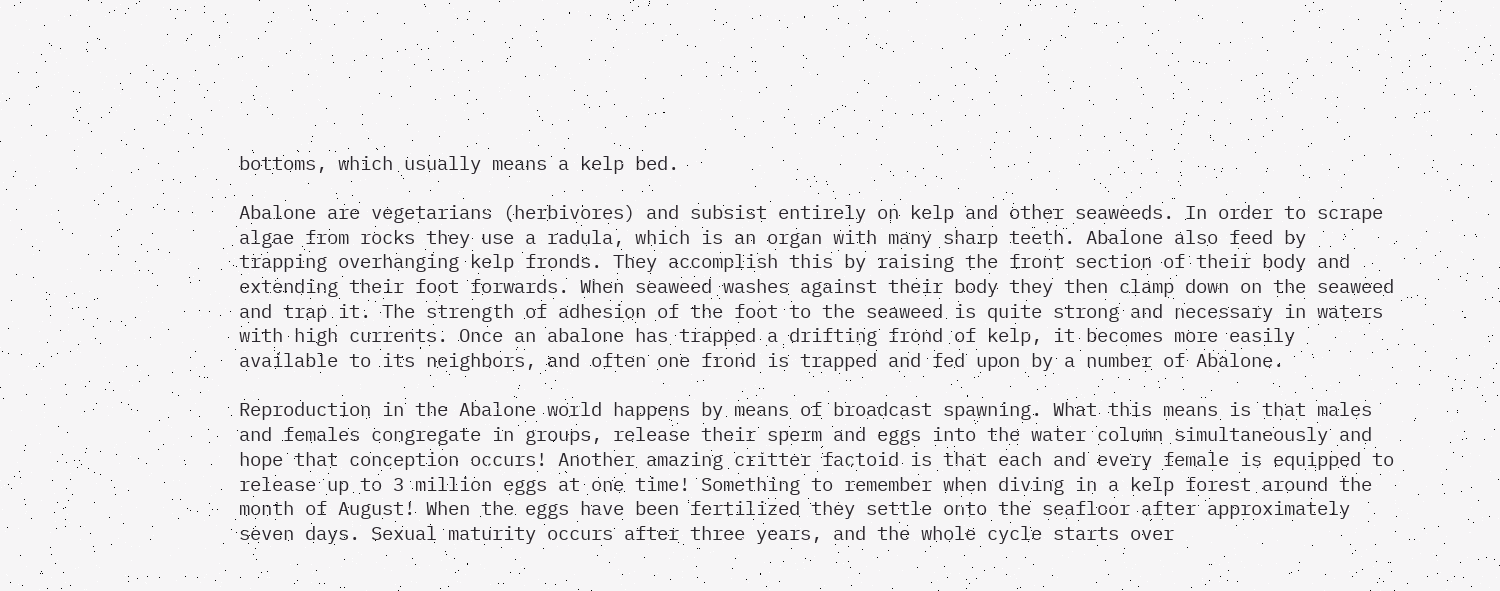bottoms, which usually means a kelp bed.

Abalone are vegetarians (herbivores) and subsist entirely on kelp and other seaweeds. In order to scrape algae from rocks they use a radula, which is an organ with many sharp teeth. Abalone also feed by trapping overhanging kelp fronds. They accomplish this by raising the front section of their body and extending their foot forwards. When seaweed washes against their body they then clamp down on the seaweed and trap it. The strength of adhesion of the foot to the seaweed is quite strong and necessary in waters with high currents. Once an abalone has trapped a drifting frond of kelp, it becomes more easily available to its neighbors, and often one frond is trapped and fed upon by a number of Abalone.

Reproduction in the Abalone world happens by means of broadcast spawning. What this means is that males and females congregate in groups, release their sperm and eggs into the water column simultaneously and hope that conception occurs! Another amazing critter factoid is that each and every female is equipped to release up to 3 million eggs at one time! Something to remember when diving in a kelp forest around the month of August! When the eggs have been fertilized they settle onto the seafloor after approximately seven days. Sexual maturity occurs after three years, and the whole cycle starts over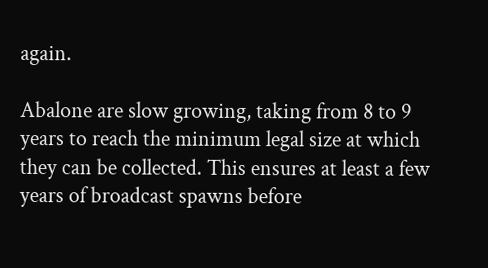again.

Abalone are slow growing, taking from 8 to 9 years to reach the minimum legal size at which they can be collected. This ensures at least a few years of broadcast spawns before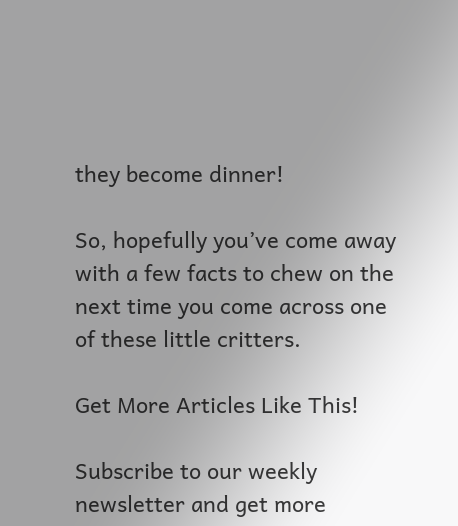they become dinner!

So, hopefully you’ve come away with a few facts to chew on the next time you come across one of these little critters.

Get More Articles Like This!

Subscribe to our weekly newsletter and get more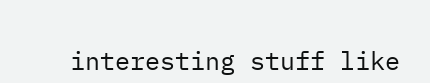interesting stuff like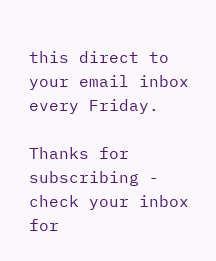this direct to your email inbox every Friday.

Thanks for subscribing - check your inbox for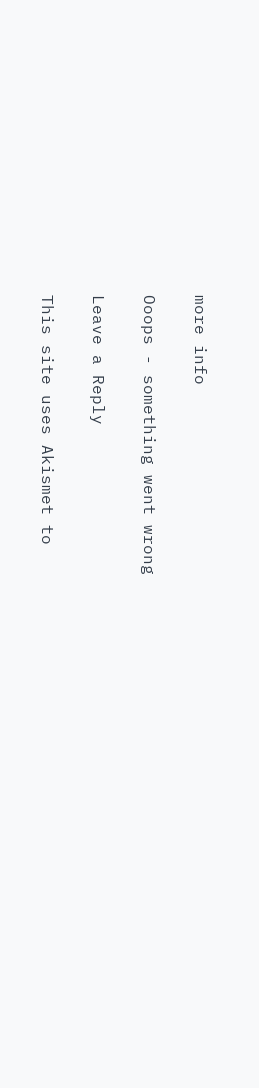more info

Ooops - something went wrong

Leave a Reply

This site uses Akismet to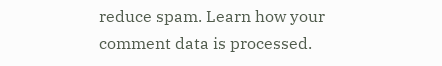reduce spam. Learn how your comment data is processed.